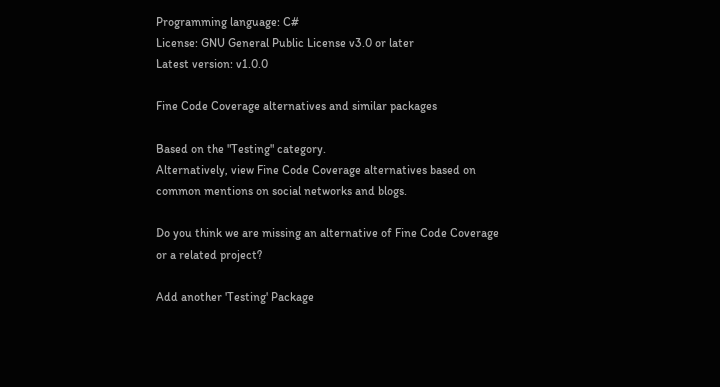Programming language: C#
License: GNU General Public License v3.0 or later
Latest version: v1.0.0

Fine Code Coverage alternatives and similar packages

Based on the "Testing" category.
Alternatively, view Fine Code Coverage alternatives based on common mentions on social networks and blogs.

Do you think we are missing an alternative of Fine Code Coverage or a related project?

Add another 'Testing' Package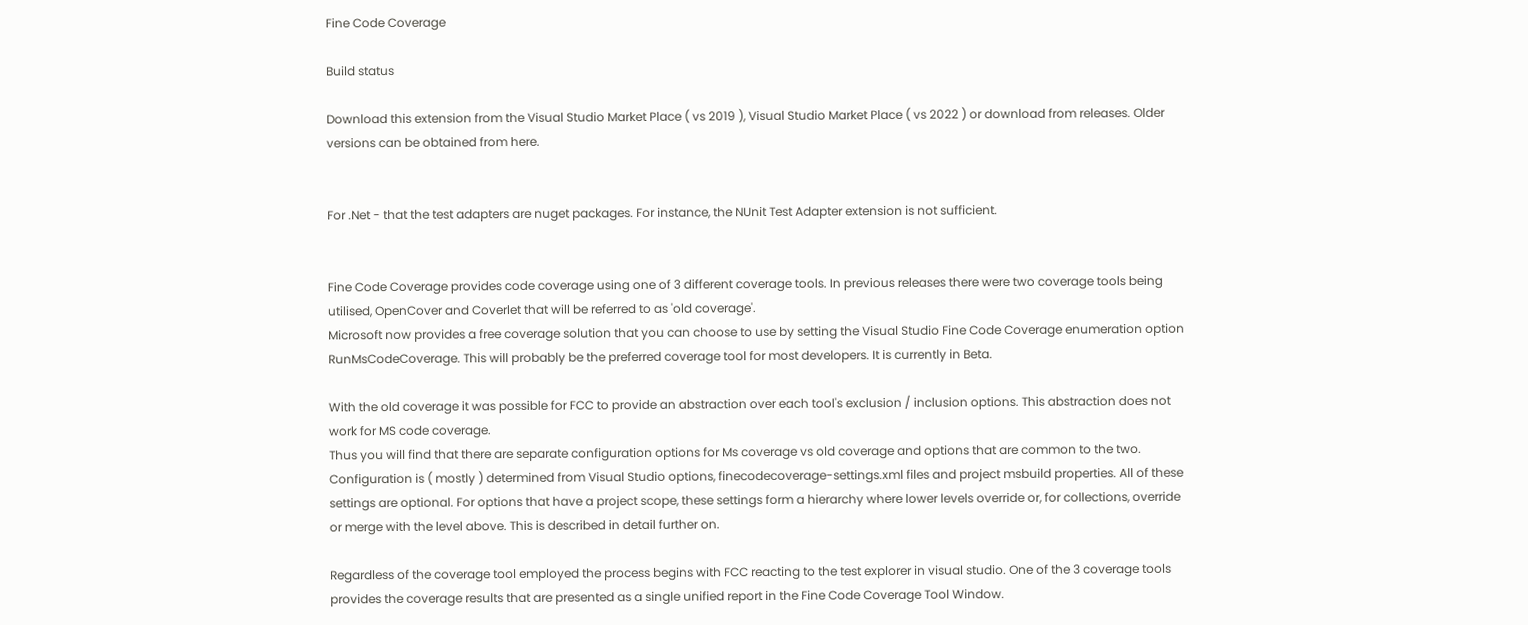Fine Code Coverage

Build status

Download this extension from the Visual Studio Market Place ( vs 2019 ), Visual Studio Market Place ( vs 2022 ) or download from releases. Older versions can be obtained from here.


For .Net - that the test adapters are nuget packages. For instance, the NUnit Test Adapter extension is not sufficient.


Fine Code Coverage provides code coverage using one of 3 different coverage tools. In previous releases there were two coverage tools being utilised, OpenCover and Coverlet that will be referred to as 'old coverage'.
Microsoft now provides a free coverage solution that you can choose to use by setting the Visual Studio Fine Code Coverage enumeration option RunMsCodeCoverage. This will probably be the preferred coverage tool for most developers. It is currently in Beta.

With the old coverage it was possible for FCC to provide an abstraction over each tool's exclusion / inclusion options. This abstraction does not work for MS code coverage.
Thus you will find that there are separate configuration options for Ms coverage vs old coverage and options that are common to the two. Configuration is ( mostly ) determined from Visual Studio options, finecodecoverage-settings.xml files and project msbuild properties. All of these settings are optional. For options that have a project scope, these settings form a hierarchy where lower levels override or, for collections, override or merge with the level above. This is described in detail further on.

Regardless of the coverage tool employed the process begins with FCC reacting to the test explorer in visual studio. One of the 3 coverage tools provides the coverage results that are presented as a single unified report in the Fine Code Coverage Tool Window.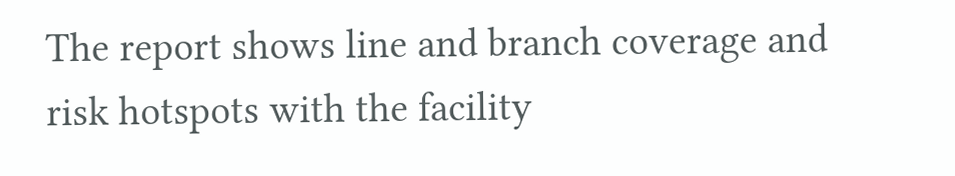The report shows line and branch coverage and risk hotspots with the facility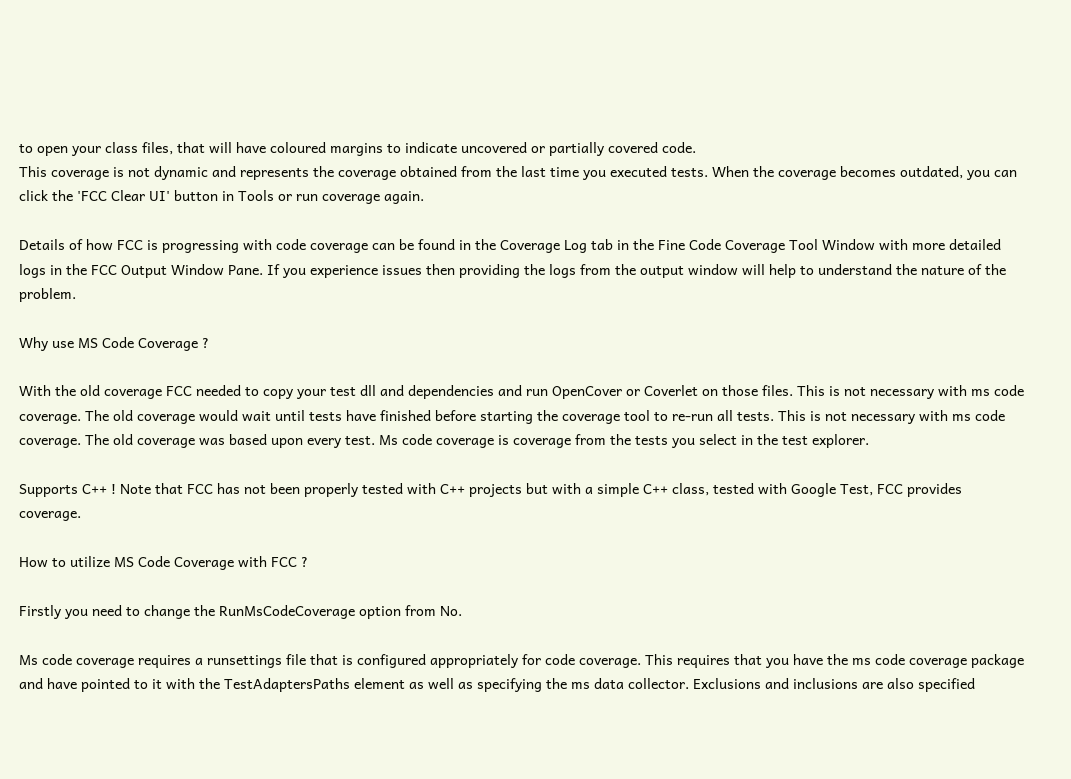to open your class files, that will have coloured margins to indicate uncovered or partially covered code.
This coverage is not dynamic and represents the coverage obtained from the last time you executed tests. When the coverage becomes outdated, you can click the 'FCC Clear UI' button in Tools or run coverage again.

Details of how FCC is progressing with code coverage can be found in the Coverage Log tab in the Fine Code Coverage Tool Window with more detailed logs in the FCC Output Window Pane. If you experience issues then providing the logs from the output window will help to understand the nature of the problem.

Why use MS Code Coverage ?

With the old coverage FCC needed to copy your test dll and dependencies and run OpenCover or Coverlet on those files. This is not necessary with ms code coverage. The old coverage would wait until tests have finished before starting the coverage tool to re-run all tests. This is not necessary with ms code coverage. The old coverage was based upon every test. Ms code coverage is coverage from the tests you select in the test explorer.

Supports C++ ! Note that FCC has not been properly tested with C++ projects but with a simple C++ class, tested with Google Test, FCC provides coverage.

How to utilize MS Code Coverage with FCC ?

Firstly you need to change the RunMsCodeCoverage option from No.

Ms code coverage requires a runsettings file that is configured appropriately for code coverage. This requires that you have the ms code coverage package and have pointed to it with the TestAdaptersPaths element as well as specifying the ms data collector. Exclusions and inclusions are also specified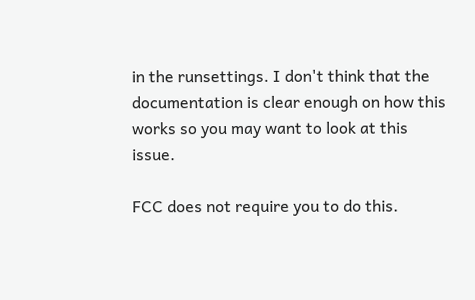in the runsettings. I don't think that the documentation is clear enough on how this works so you may want to look at this issue.

FCC does not require you to do this.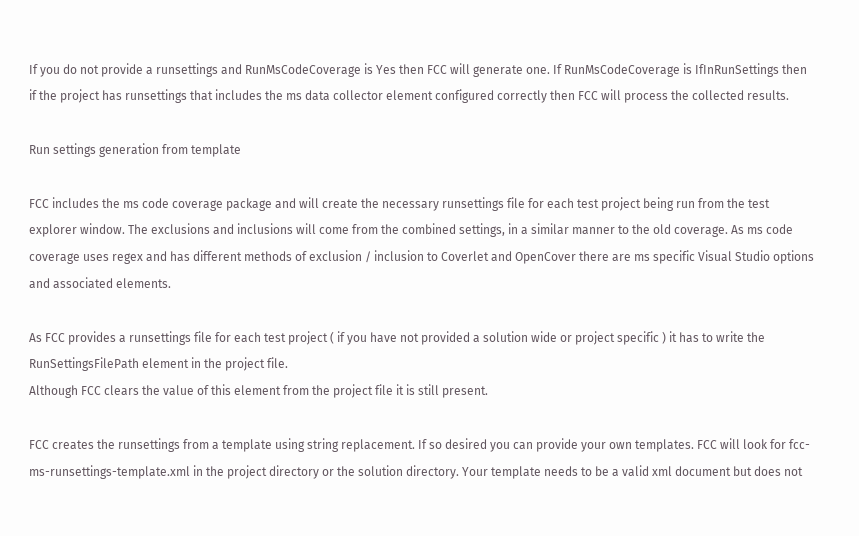If you do not provide a runsettings and RunMsCodeCoverage is Yes then FCC will generate one. If RunMsCodeCoverage is IfInRunSettings then if the project has runsettings that includes the ms data collector element configured correctly then FCC will process the collected results.

Run settings generation from template

FCC includes the ms code coverage package and will create the necessary runsettings file for each test project being run from the test explorer window. The exclusions and inclusions will come from the combined settings, in a similar manner to the old coverage. As ms code coverage uses regex and has different methods of exclusion / inclusion to Coverlet and OpenCover there are ms specific Visual Studio options and associated elements.

As FCC provides a runsettings file for each test project ( if you have not provided a solution wide or project specific ) it has to write the RunSettingsFilePath element in the project file.
Although FCC clears the value of this element from the project file it is still present.

FCC creates the runsettings from a template using string replacement. If so desired you can provide your own templates. FCC will look for fcc-ms-runsettings-template.xml in the project directory or the solution directory. Your template needs to be a valid xml document but does not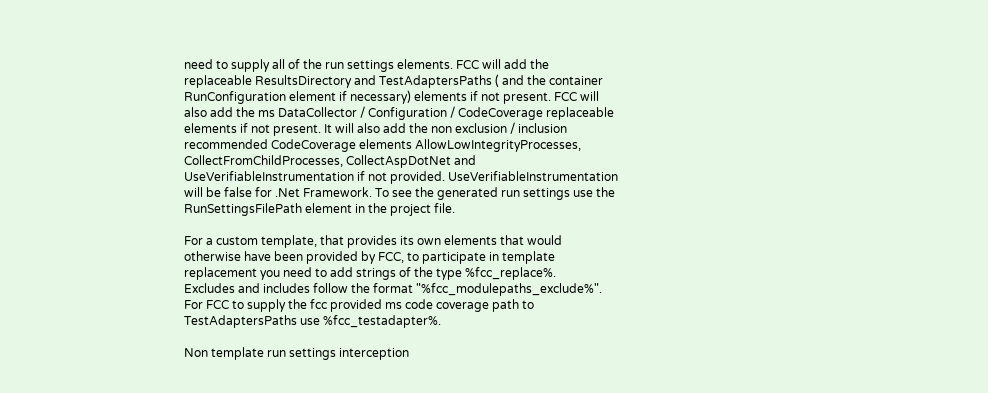need to supply all of the run settings elements. FCC will add the replaceable ResultsDirectory and TestAdaptersPaths ( and the container RunConfiguration element if necessary) elements if not present. FCC will also add the ms DataCollector / Configuration / CodeCoverage replaceable elements if not present. It will also add the non exclusion / inclusion recommended CodeCoverage elements AllowLowIntegrityProcesses, CollectFromChildProcesses, CollectAspDotNet and UseVerifiableInstrumentation if not provided. UseVerifiableInstrumentation will be false for .Net Framework. To see the generated run settings use the RunSettingsFilePath element in the project file.

For a custom template, that provides its own elements that would otherwise have been provided by FCC, to participate in template replacement you need to add strings of the type %fcc_replace%.
Excludes and includes follow the format "%fcc_modulepaths_exclude%". For FCC to supply the fcc provided ms code coverage path to TestAdaptersPaths use %fcc_testadapter%.

Non template run settings interception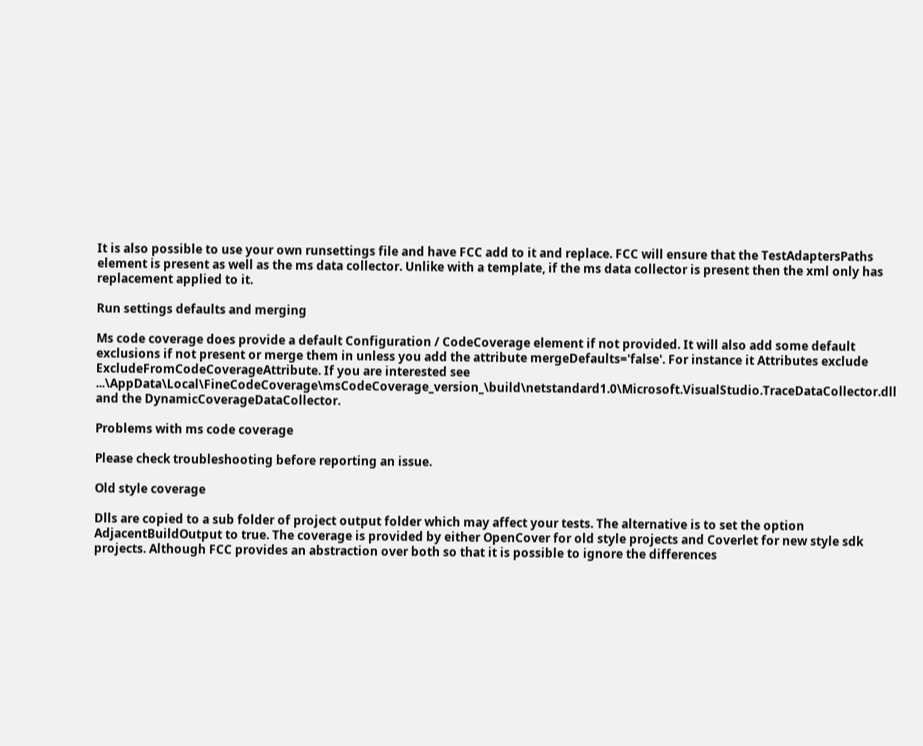It is also possible to use your own runsettings file and have FCC add to it and replace. FCC will ensure that the TestAdaptersPaths element is present as well as the ms data collector. Unlike with a template, if the ms data collector is present then the xml only has replacement applied to it.

Run settings defaults and merging

Ms code coverage does provide a default Configuration / CodeCoverage element if not provided. It will also add some default exclusions if not present or merge them in unless you add the attribute mergeDefaults='false'. For instance it Attributes exclude ExcludeFromCodeCoverageAttribute. If you are interested see ...\AppData\Local\FineCodeCoverage\msCodeCoverage_version_\build\netstandard1.0\Microsoft.VisualStudio.TraceDataCollector.dll and the DynamicCoverageDataCollector.

Problems with ms code coverage

Please check troubleshooting before reporting an issue.

Old style coverage

Dlls are copied to a sub folder of project output folder which may affect your tests. The alternative is to set the option AdjacentBuildOutput to true. The coverage is provided by either OpenCover for old style projects and Coverlet for new style sdk projects. Although FCC provides an abstraction over both so that it is possible to ignore the differences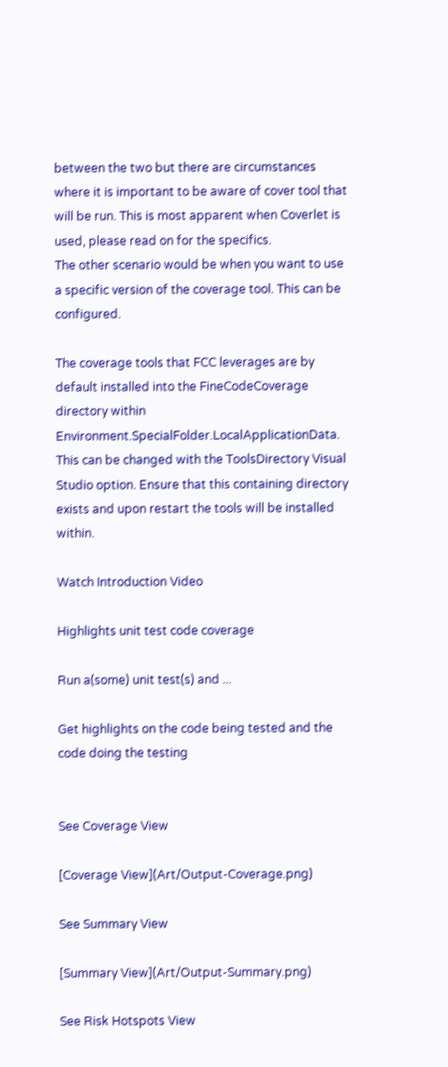between the two but there are circumstances where it is important to be aware of cover tool that will be run. This is most apparent when Coverlet is used, please read on for the specifics.
The other scenario would be when you want to use a specific version of the coverage tool. This can be configured.

The coverage tools that FCC leverages are by default installed into the FineCodeCoverage directory within Environment.SpecialFolder.LocalApplicationData. This can be changed with the ToolsDirectory Visual Studio option. Ensure that this containing directory exists and upon restart the tools will be installed within.

Watch Introduction Video

Highlights unit test code coverage

Run a(some) unit test(s) and ...

Get highlights on the code being tested and the code doing the testing


See Coverage View

[Coverage View](Art/Output-Coverage.png)

See Summary View

[Summary View](Art/Output-Summary.png)

See Risk Hotspots View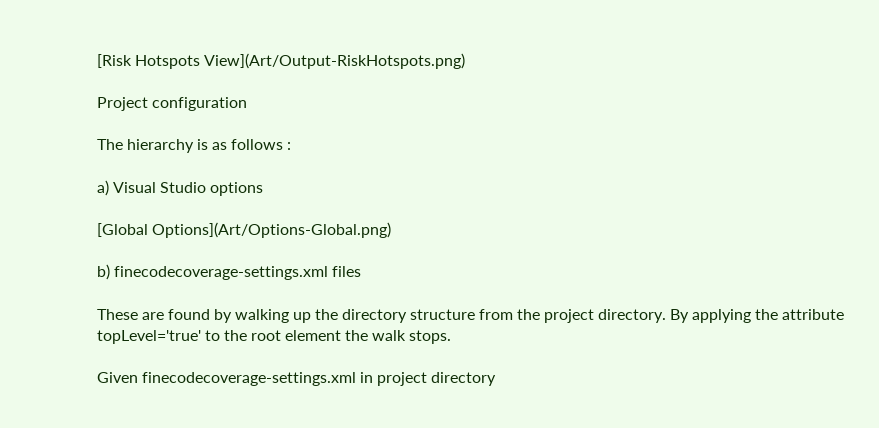[Risk Hotspots View](Art/Output-RiskHotspots.png)

Project configuration

The hierarchy is as follows :

a) Visual Studio options

[Global Options](Art/Options-Global.png)

b) finecodecoverage-settings.xml files

These are found by walking up the directory structure from the project directory. By applying the attribute topLevel='true' to the root element the walk stops.

Given finecodecoverage-settings.xml in project directory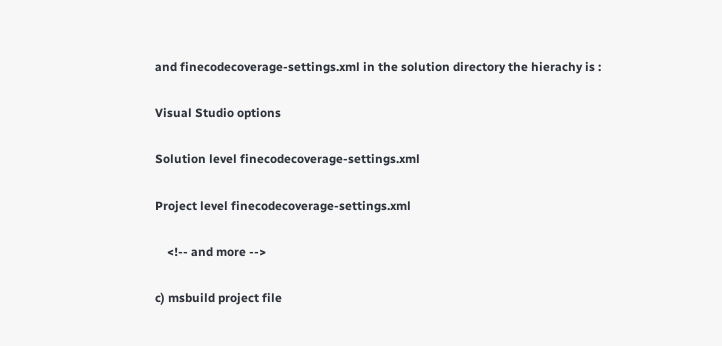and finecodecoverage-settings.xml in the solution directory the hierachy is :

Visual Studio options

Solution level finecodecoverage-settings.xml

Project level finecodecoverage-settings.xml

    <!-- and more -->

c) msbuild project file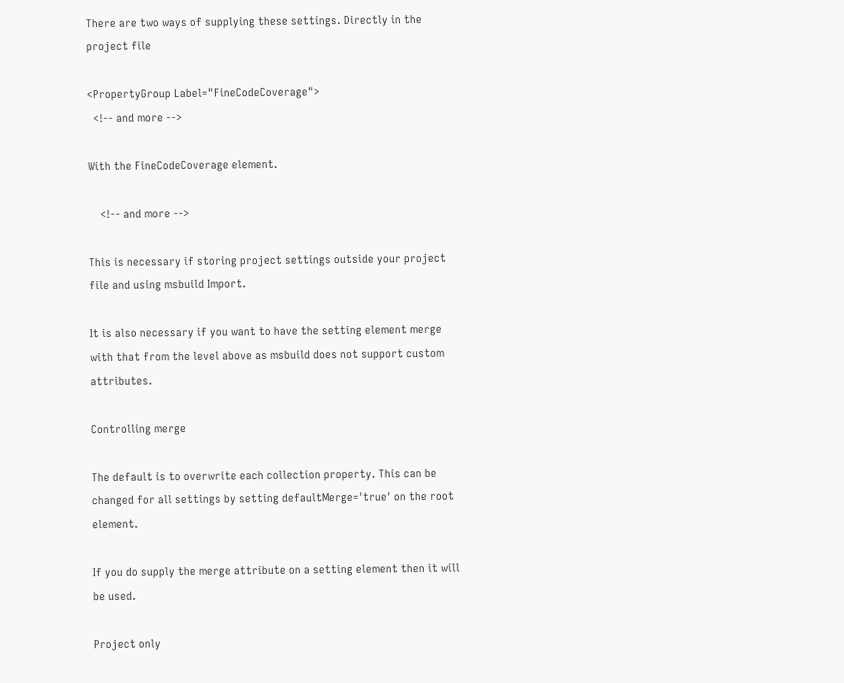There are two ways of supplying these settings. Directly in the project file

<PropertyGroup Label="FineCodeCoverage">
  <!-- and more -->

With the FineCodeCoverage element.

    <!-- and more -->

This is necessary if storing project settings outside your project file and using msbuild Import.

It is also necessary if you want to have the setting element merge with that from the level above as msbuild does not support custom attributes.

Controlling merge

The default is to overwrite each collection property. This can be changed for all settings by setting defaultMerge='true' on the root element.

If you do supply the merge attribute on a setting element then it will be used.

Project only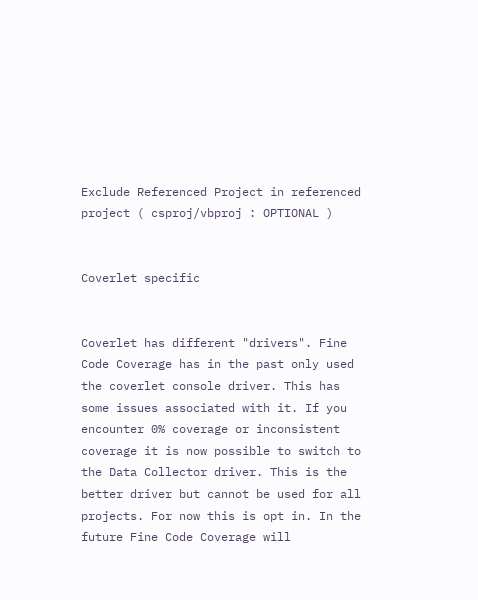Exclude Referenced Project in referenced project ( csproj/vbproj : OPTIONAL )


Coverlet specific


Coverlet has different "drivers". Fine Code Coverage has in the past only used the coverlet console driver. This has some issues associated with it. If you encounter 0% coverage or inconsistent coverage it is now possible to switch to the Data Collector driver. This is the better driver but cannot be used for all projects. For now this is opt in. In the future Fine Code Coverage will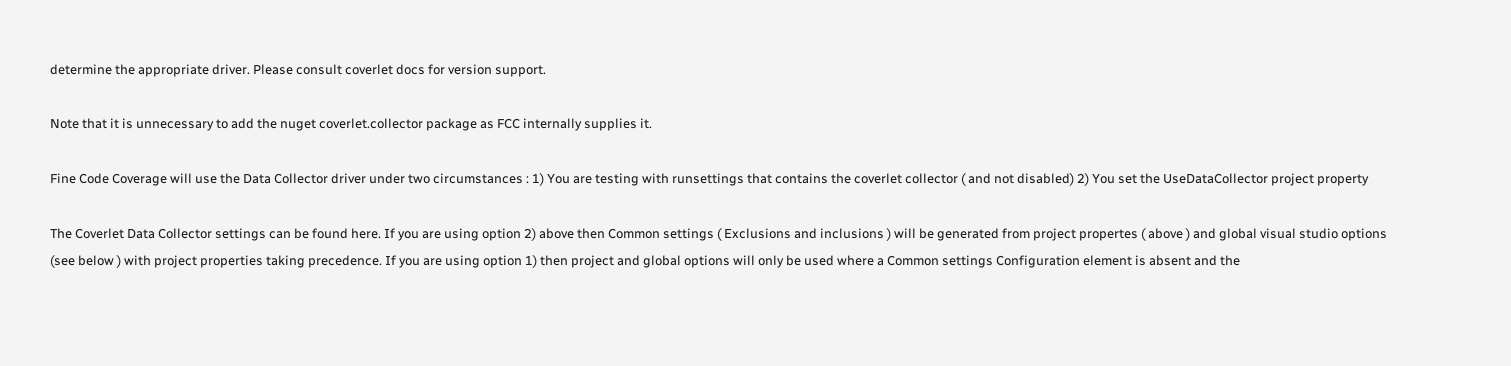determine the appropriate driver. Please consult coverlet docs for version support.

Note that it is unnecessary to add the nuget coverlet.collector package as FCC internally supplies it.

Fine Code Coverage will use the Data Collector driver under two circumstances : 1) You are testing with runsettings that contains the coverlet collector ( and not disabled) 2) You set the UseDataCollector project property

The Coverlet Data Collector settings can be found here. If you are using option 2) above then Common settings ( Exclusions and inclusions ) will be generated from project propertes ( above ) and global visual studio options (see below ) with project properties taking precedence. If you are using option 1) then project and global options will only be used where a Common settings Configuration element is absent and the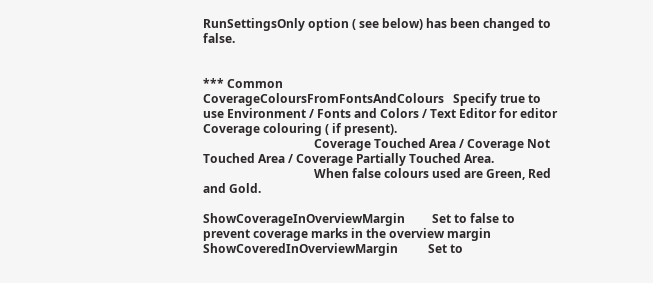RunSettingsOnly option ( see below) has been changed to false.


*** Common
CoverageColoursFromFontsAndColours   Specify true to use Environment / Fonts and Colors / Text Editor for editor Coverage colouring ( if present).
                                     Coverage Touched Area / Coverage Not Touched Area / Coverage Partially Touched Area.
                                     When false colours used are Green, Red and Gold.

ShowCoverageInOverviewMargin         Set to false to prevent coverage marks in the overview margin
ShowCoveredInOverviewMargin          Set to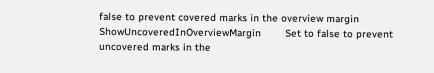false to prevent covered marks in the overview margin
ShowUncoveredInOverviewMargin        Set to false to prevent uncovered marks in the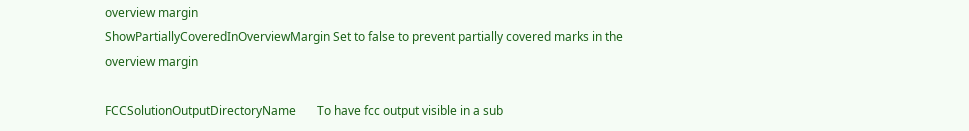overview margin
ShowPartiallyCoveredInOverviewMargin Set to false to prevent partially covered marks in the overview margin

FCCSolutionOutputDirectoryName       To have fcc output visible in a sub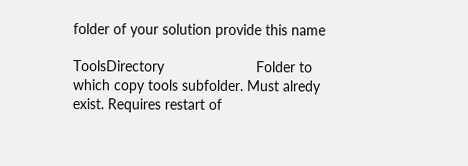folder of your solution provide this name

ToolsDirectory                       Folder to which copy tools subfolder. Must alredy exist. Requires restart of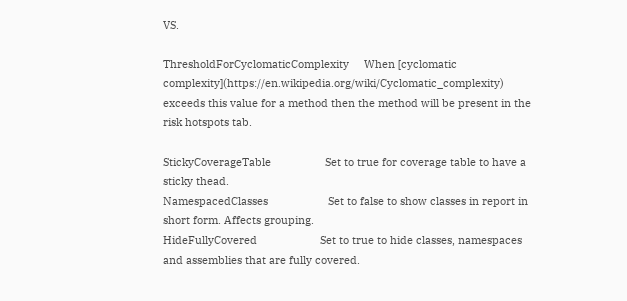VS.

ThresholdForCyclomaticComplexity     When [cyclomatic complexity](https://en.wikipedia.org/wiki/Cyclomatic_complexity) exceeds this value for a method then the method will be present in the risk hotspots tab.

StickyCoverageTable                  Set to true for coverage table to have a sticky thead.
NamespacedClasses                    Set to false to show classes in report in short form. Affects grouping.
HideFullyCovered                     Set to true to hide classes, namespaces and assemblies that are fully covered.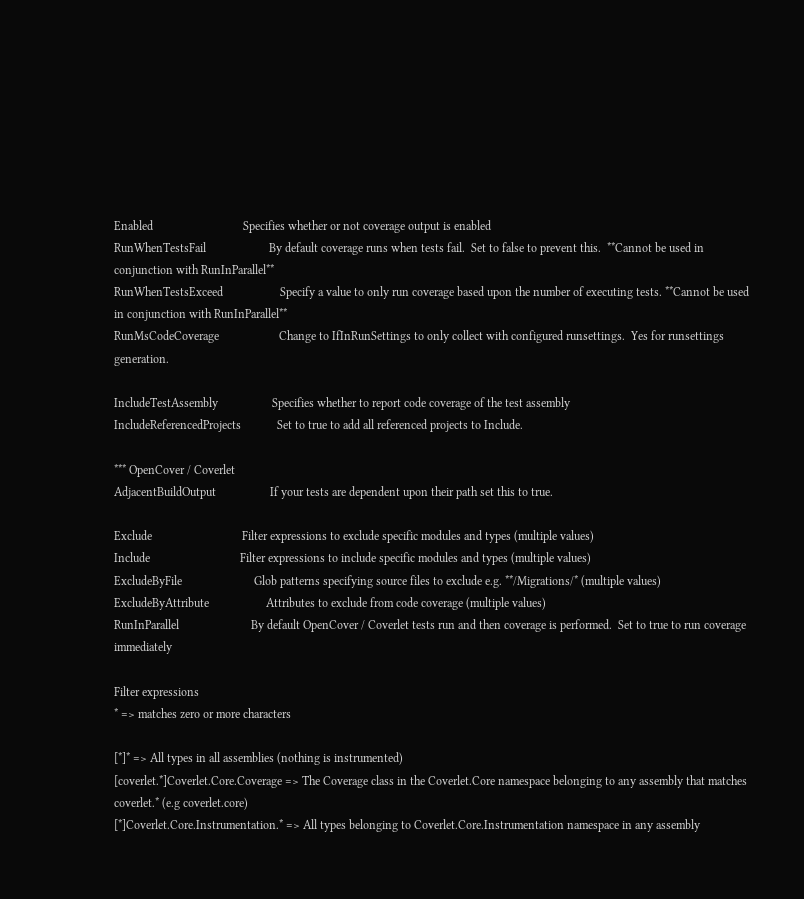Enabled                              Specifies whether or not coverage output is enabled
RunWhenTestsFail                     By default coverage runs when tests fail.  Set to false to prevent this.  **Cannot be used in conjunction with RunInParallel**
RunWhenTestsExceed                   Specify a value to only run coverage based upon the number of executing tests. **Cannot be used in conjunction with RunInParallel**
RunMsCodeCoverage                    Change to IfInRunSettings to only collect with configured runsettings.  Yes for runsettings generation.

IncludeTestAssembly                  Specifies whether to report code coverage of the test assembly
IncludeReferencedProjects            Set to true to add all referenced projects to Include.

*** OpenCover / Coverlet
AdjacentBuildOutput                  If your tests are dependent upon their path set this to true.

Exclude                              Filter expressions to exclude specific modules and types (multiple values)
Include                              Filter expressions to include specific modules and types (multiple values)
ExcludeByFile                        Glob patterns specifying source files to exclude e.g. **/Migrations/* (multiple values)
ExcludeByAttribute                   Attributes to exclude from code coverage (multiple values)
RunInParallel                        By default OpenCover / Coverlet tests run and then coverage is performed.  Set to true to run coverage immediately

Filter expressions
* => matches zero or more characters

[*]* => All types in all assemblies (nothing is instrumented)
[coverlet.*]Coverlet.Core.Coverage => The Coverage class in the Coverlet.Core namespace belonging to any assembly that matches coverlet.* (e.g coverlet.core)
[*]Coverlet.Core.Instrumentation.* => All types belonging to Coverlet.Core.Instrumentation namespace in any assembly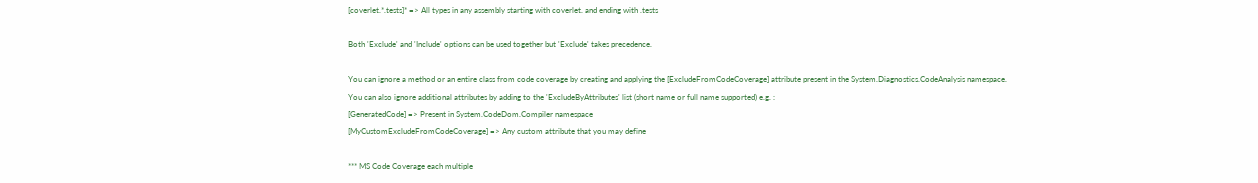[coverlet.*.tests]* => All types in any assembly starting with coverlet. and ending with .tests

Both 'Exclude' and 'Include' options can be used together but 'Exclude' takes precedence.

You can ignore a method or an entire class from code coverage by creating and applying the [ExcludeFromCodeCoverage] attribute present in the System.Diagnostics.CodeAnalysis namespace.
You can also ignore additional attributes by adding to the 'ExcludeByAttributes' list (short name or full name supported) e.g. :
[GeneratedCode] => Present in System.CodeDom.Compiler namespace
[MyCustomExcludeFromCodeCoverage] => Any custom attribute that you may define

*** MS Code Coverage each multiple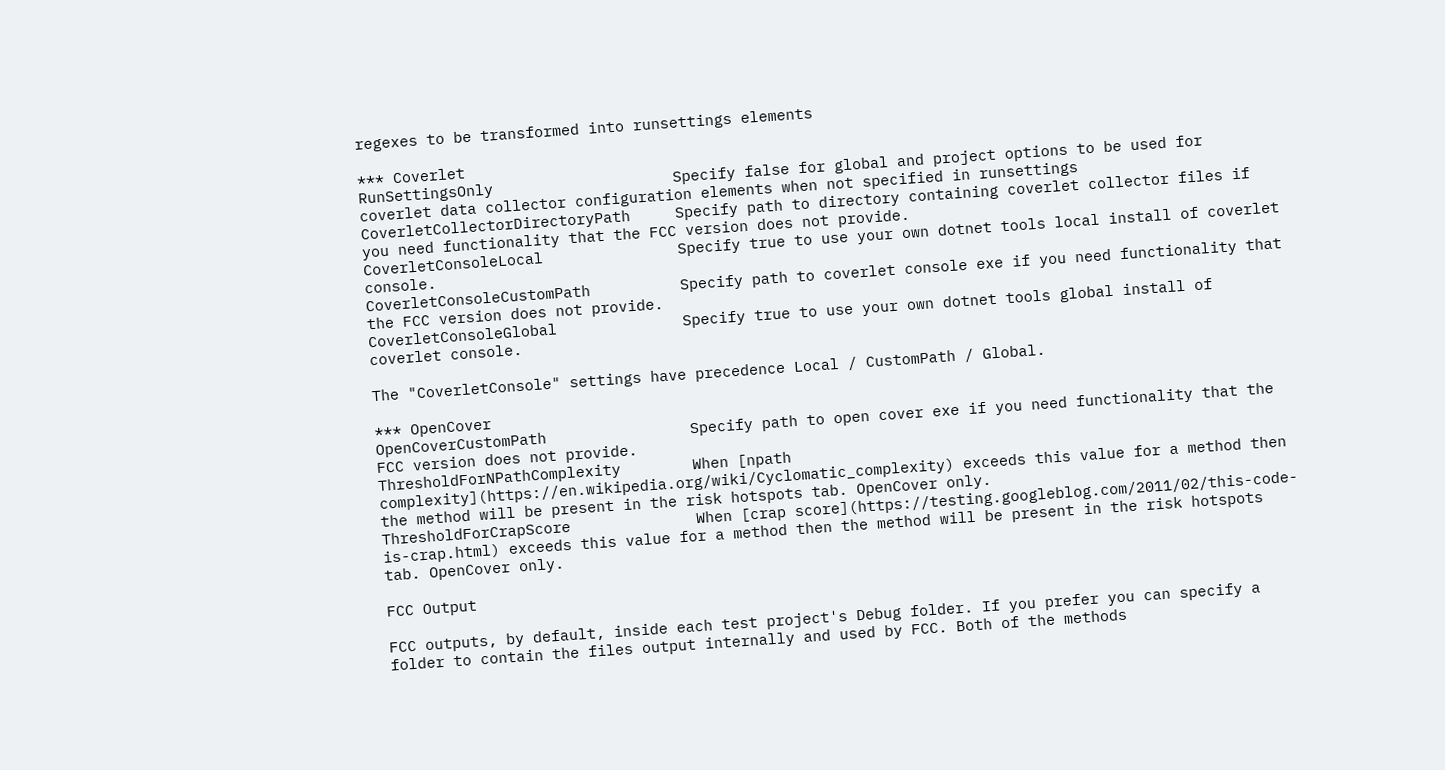regexes to be transformed into runsettings elements

*** Coverlet
RunSettingsOnly                    Specify false for global and project options to be used for coverlet data collector configuration elements when not specified in runsettings
CoverletCollectorDirectoryPath     Specify path to directory containing coverlet collector files if you need functionality that the FCC version does not provide.
CoverletConsoleLocal               Specify true to use your own dotnet tools local install of coverlet console.
CoverletConsoleCustomPath          Specify path to coverlet console exe if you need functionality that the FCC version does not provide.
CoverletConsoleGlobal              Specify true to use your own dotnet tools global install of coverlet console.

The "CoverletConsole" settings have precedence Local / CustomPath / Global.

*** OpenCover
OpenCoverCustomPath                Specify path to open cover exe if you need functionality that the FCC version does not provide.
ThresholdForNPathComplexity        When [npath complexity](https://en.wikipedia.org/wiki/Cyclomatic_complexity) exceeds this value for a method then the method will be present in the risk hotspots tab. OpenCover only.
ThresholdForCrapScore              When [crap score](https://testing.googleblog.com/2011/02/this-code-is-crap.html) exceeds this value for a method then the method will be present in the risk hotspots tab. OpenCover only.

FCC Output

FCC outputs, by default, inside each test project's Debug folder. If you prefer you can specify a folder to contain the files output internally and used by FCC. Both of the methods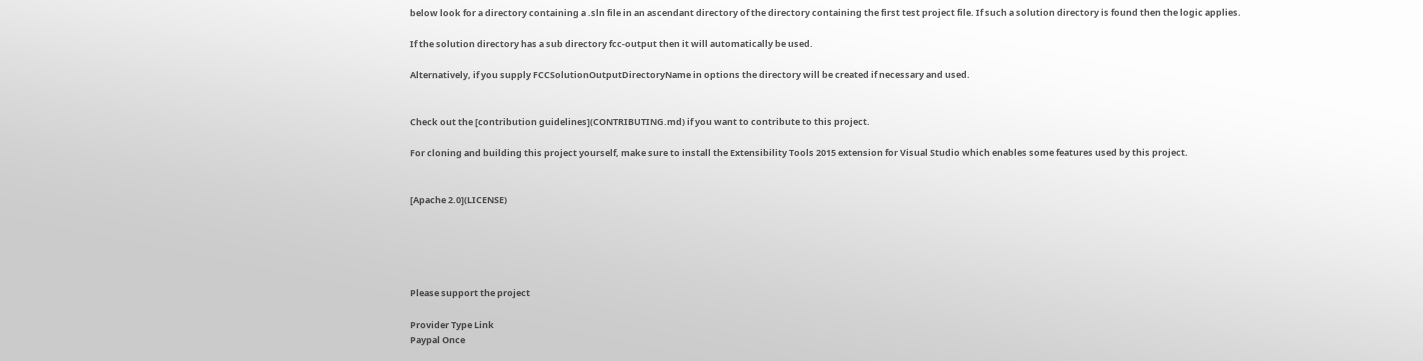below look for a directory containing a .sln file in an ascendant directory of the directory containing the first test project file. If such a solution directory is found then the logic applies.

If the solution directory has a sub directory fcc-output then it will automatically be used.

Alternatively, if you supply FCCSolutionOutputDirectoryName in options the directory will be created if necessary and used.


Check out the [contribution guidelines](CONTRIBUTING.md) if you want to contribute to this project.

For cloning and building this project yourself, make sure to install the Extensibility Tools 2015 extension for Visual Studio which enables some features used by this project.


[Apache 2.0](LICENSE)





Please support the project

Provider Type Link
Paypal Once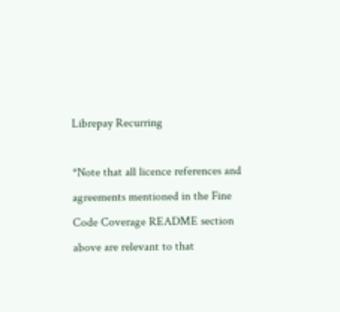Librepay Recurring

*Note that all licence references and agreements mentioned in the Fine Code Coverage README section above are relevant to that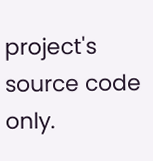project's source code only.